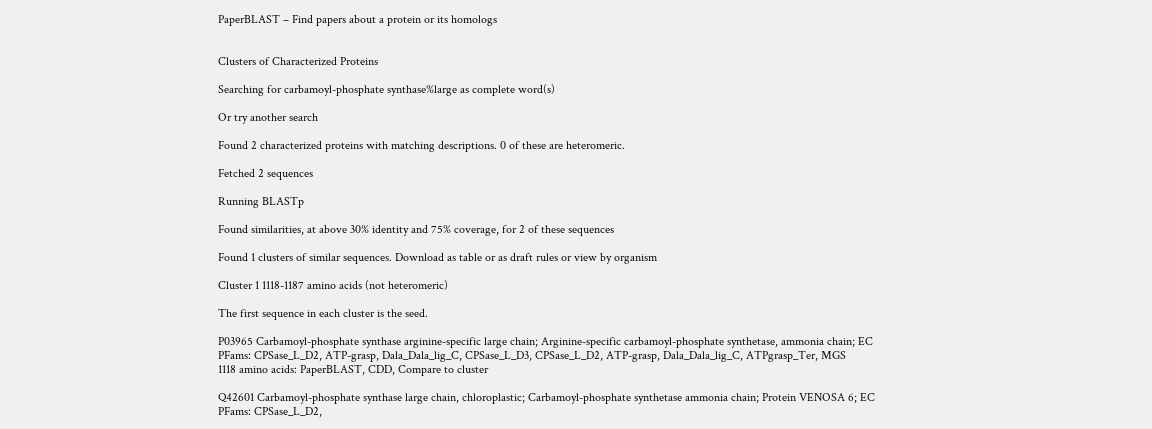PaperBLAST – Find papers about a protein or its homologs


Clusters of Characterized Proteins

Searching for carbamoyl-phosphate synthase%large as complete word(s)

Or try another search

Found 2 characterized proteins with matching descriptions. 0 of these are heteromeric.

Fetched 2 sequences

Running BLASTp

Found similarities, at above 30% identity and 75% coverage, for 2 of these sequences

Found 1 clusters of similar sequences. Download as table or as draft rules or view by organism

Cluster 1 1118-1187 amino acids (not heteromeric)

The first sequence in each cluster is the seed.

P03965 Carbamoyl-phosphate synthase arginine-specific large chain; Arginine-specific carbamoyl-phosphate synthetase, ammonia chain; EC
PFams: CPSase_L_D2, ATP-grasp, Dala_Dala_lig_C, CPSase_L_D3, CPSase_L_D2, ATP-grasp, Dala_Dala_lig_C, ATPgrasp_Ter, MGS
1118 amino acids: PaperBLAST, CDD, Compare to cluster

Q42601 Carbamoyl-phosphate synthase large chain, chloroplastic; Carbamoyl-phosphate synthetase ammonia chain; Protein VENOSA 6; EC
PFams: CPSase_L_D2,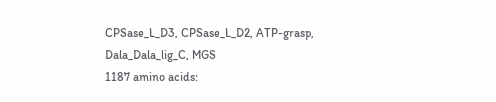CPSase_L_D3, CPSase_L_D2, ATP-grasp, Dala_Dala_lig_C, MGS
1187 amino acids: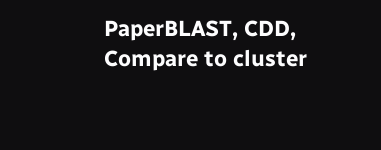PaperBLAST, CDD, Compare to cluster